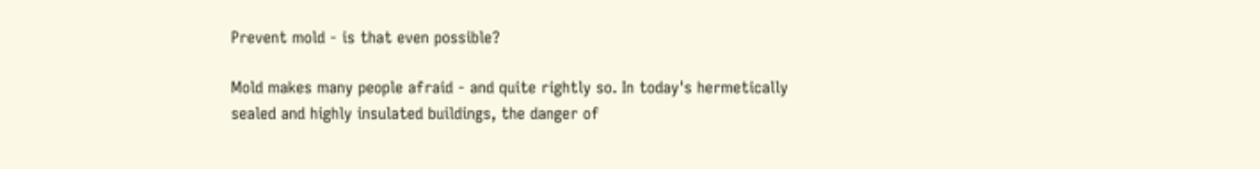Prevent mold - is that even possible?

Mold makes many people afraid - and quite rightly so. In today's hermetically sealed and highly insulated buildings, the danger of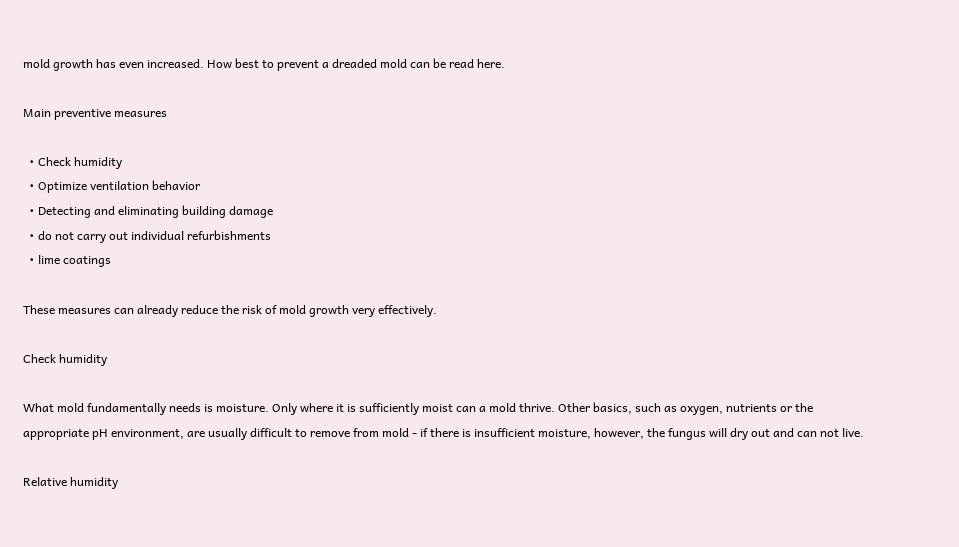mold growth has even increased. How best to prevent a dreaded mold can be read here.

Main preventive measures

  • Check humidity
  • Optimize ventilation behavior
  • Detecting and eliminating building damage
  • do not carry out individual refurbishments
  • lime coatings

These measures can already reduce the risk of mold growth very effectively.

Check humidity

What mold fundamentally needs is moisture. Only where it is sufficiently moist can a mold thrive. Other basics, such as oxygen, nutrients or the appropriate pH environment, are usually difficult to remove from mold - if there is insufficient moisture, however, the fungus will dry out and can not live.

Relative humidity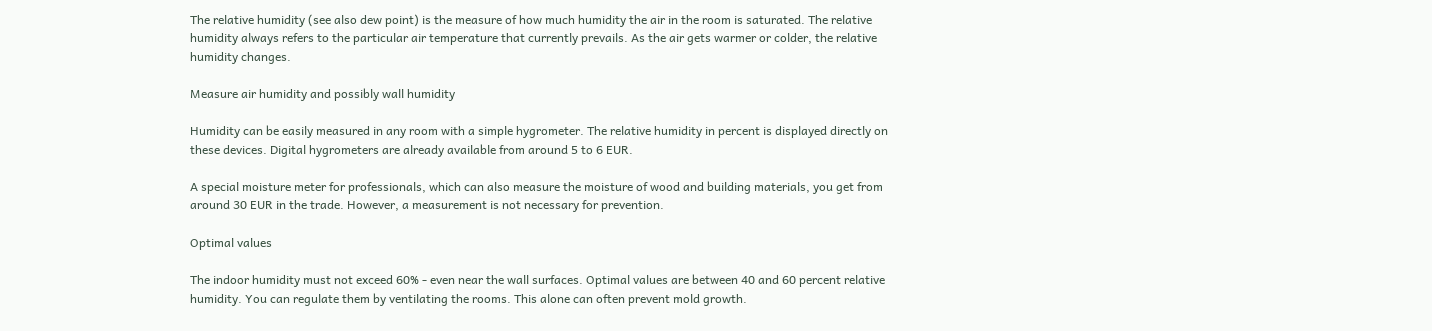The relative humidity (see also dew point) is the measure of how much humidity the air in the room is saturated. The relative humidity always refers to the particular air temperature that currently prevails. As the air gets warmer or colder, the relative humidity changes.

Measure air humidity and possibly wall humidity

Humidity can be easily measured in any room with a simple hygrometer. The relative humidity in percent is displayed directly on these devices. Digital hygrometers are already available from around 5 to 6 EUR.

A special moisture meter for professionals, which can also measure the moisture of wood and building materials, you get from around 30 EUR in the trade. However, a measurement is not necessary for prevention.

Optimal values

The indoor humidity must not exceed 60% - even near the wall surfaces. Optimal values are between 40 and 60 percent relative humidity. You can regulate them by ventilating the rooms. This alone can often prevent mold growth.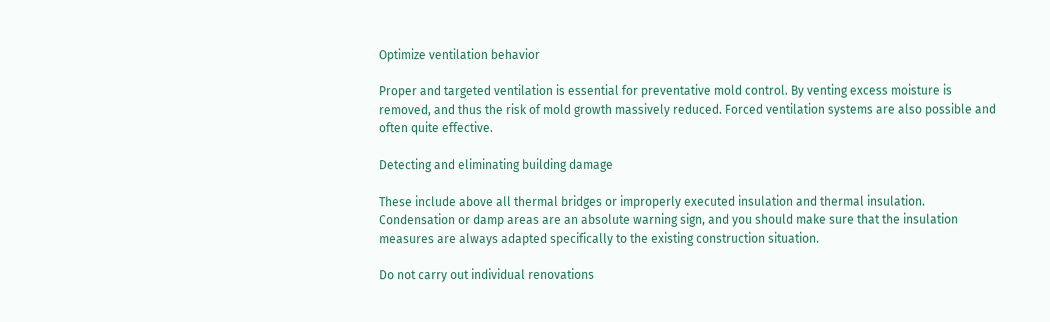Optimize ventilation behavior

Proper and targeted ventilation is essential for preventative mold control. By venting excess moisture is removed, and thus the risk of mold growth massively reduced. Forced ventilation systems are also possible and often quite effective.

Detecting and eliminating building damage

These include above all thermal bridges or improperly executed insulation and thermal insulation. Condensation or damp areas are an absolute warning sign, and you should make sure that the insulation measures are always adapted specifically to the existing construction situation.

Do not carry out individual renovations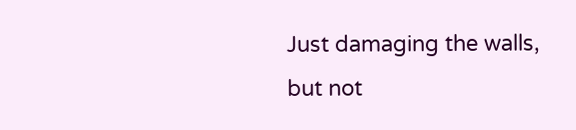Just damaging the walls, but not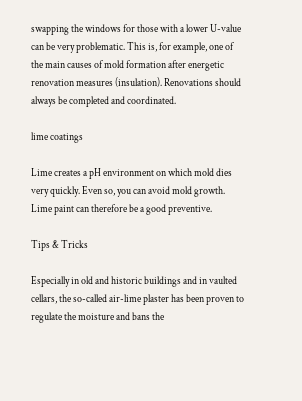swapping the windows for those with a lower U-value can be very problematic. This is, for example, one of the main causes of mold formation after energetic renovation measures (insulation). Renovations should always be completed and coordinated.

lime coatings

Lime creates a pH environment on which mold dies very quickly. Even so, you can avoid mold growth. Lime paint can therefore be a good preventive.

Tips & Tricks

Especially in old and historic buildings and in vaulted cellars, the so-called air-lime plaster has been proven to regulate the moisture and bans the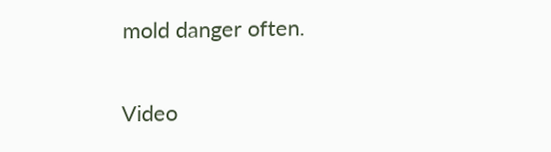mold danger often.

Video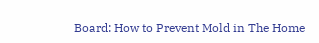Board: How to Prevent Mold in The Home